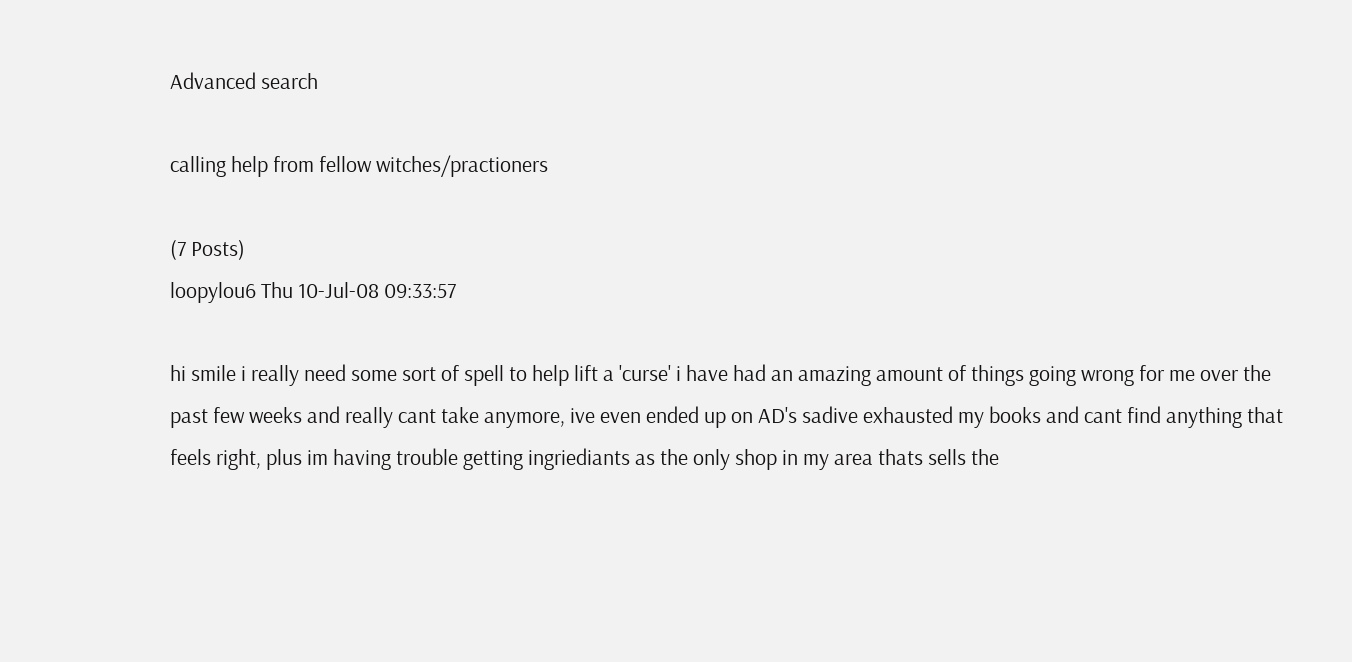Advanced search

calling help from fellow witches/practioners

(7 Posts)
loopylou6 Thu 10-Jul-08 09:33:57

hi smile i really need some sort of spell to help lift a 'curse' i have had an amazing amount of things going wrong for me over the past few weeks and really cant take anymore, ive even ended up on AD's sadive exhausted my books and cant find anything that feels right, plus im having trouble getting ingriediants as the only shop in my area thats sells the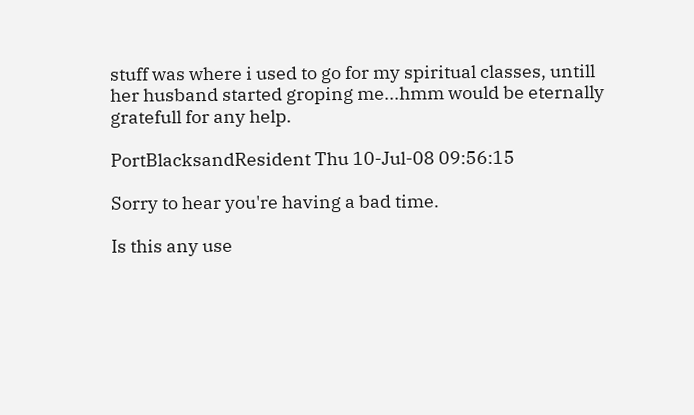stuff was where i used to go for my spiritual classes, untill her husband started groping me...hmm would be eternally gratefull for any help.

PortBlacksandResident Thu 10-Jul-08 09:56:15

Sorry to hear you're having a bad time.

Is this any use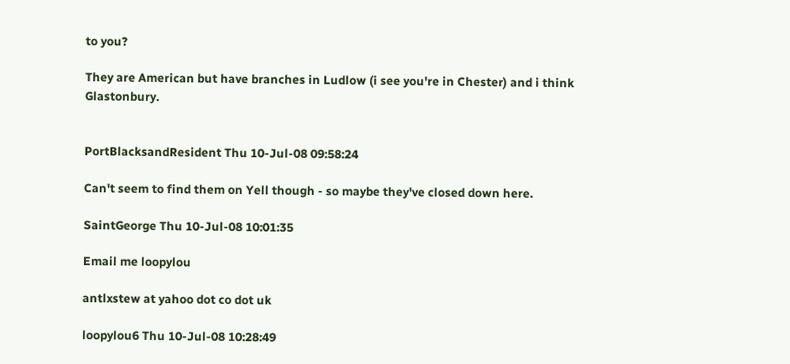to you?

They are American but have branches in Ludlow (i see you're in Chester) and i think Glastonbury.


PortBlacksandResident Thu 10-Jul-08 09:58:24

Can't seem to find them on Yell though - so maybe they've closed down here.

SaintGeorge Thu 10-Jul-08 10:01:35

Email me loopylou

antlxstew at yahoo dot co dot uk

loopylou6 Thu 10-Jul-08 10:28:49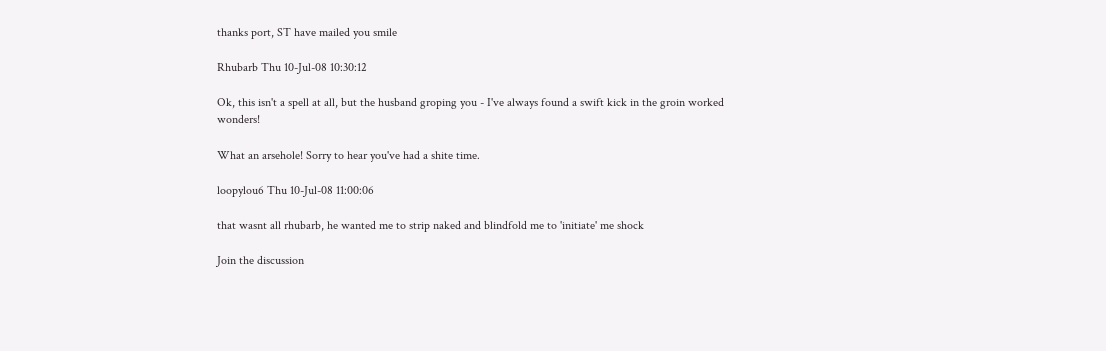thanks port, ST have mailed you smile

Rhubarb Thu 10-Jul-08 10:30:12

Ok, this isn't a spell at all, but the husband groping you - I've always found a swift kick in the groin worked wonders!

What an arsehole! Sorry to hear you've had a shite time.

loopylou6 Thu 10-Jul-08 11:00:06

that wasnt all rhubarb, he wanted me to strip naked and blindfold me to 'initiate' me shock

Join the discussion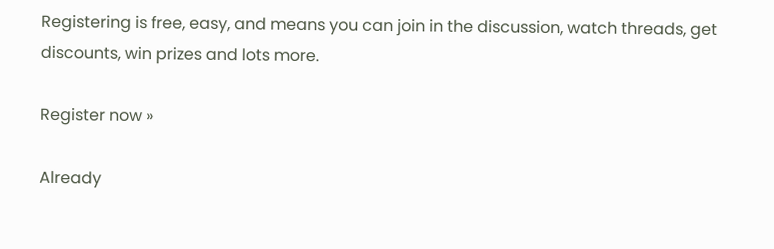Registering is free, easy, and means you can join in the discussion, watch threads, get discounts, win prizes and lots more.

Register now »

Already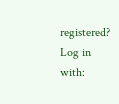registered? Log in with: